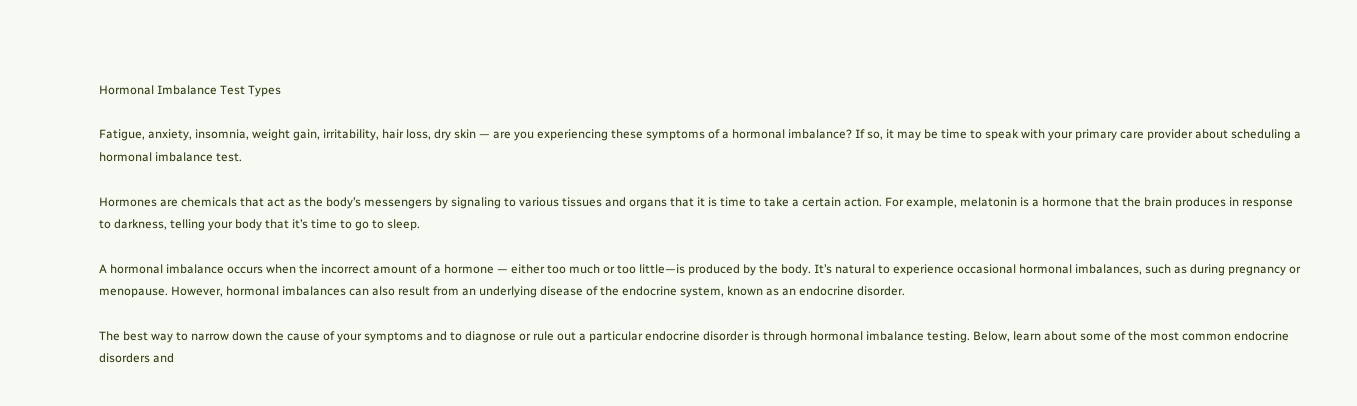Hormonal Imbalance Test Types

Fatigue, anxiety, insomnia, weight gain, irritability, hair loss, dry skin — are you experiencing these symptoms of a hormonal imbalance? If so, it may be time to speak with your primary care provider about scheduling a hormonal imbalance test.

Hormones are chemicals that act as the body’s messengers by signaling to various tissues and organs that it is time to take a certain action. For example, melatonin is a hormone that the brain produces in response to darkness, telling your body that it’s time to go to sleep.

A hormonal imbalance occurs when the incorrect amount of a hormone — either too much or too little—is produced by the body. It’s natural to experience occasional hormonal imbalances, such as during pregnancy or menopause. However, hormonal imbalances can also result from an underlying disease of the endocrine system, known as an endocrine disorder.

The best way to narrow down the cause of your symptoms and to diagnose or rule out a particular endocrine disorder is through hormonal imbalance testing. Below, learn about some of the most common endocrine disorders and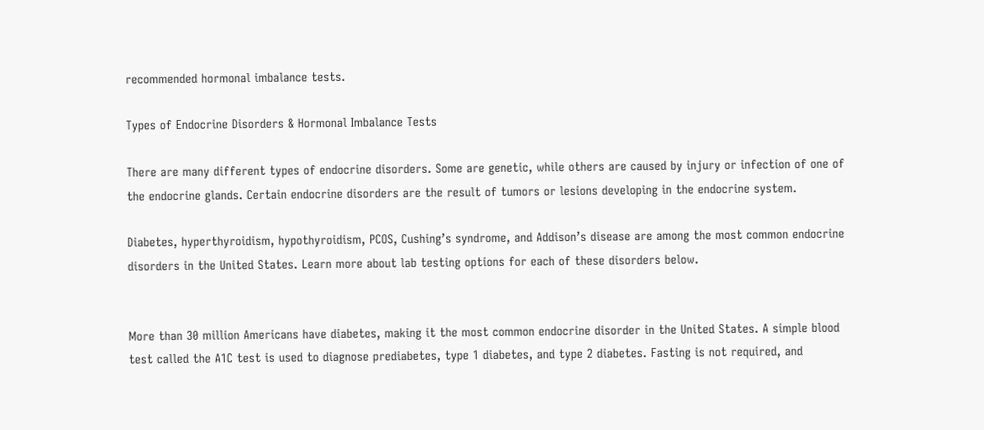recommended hormonal imbalance tests.

Types of Endocrine Disorders & Hormonal Imbalance Tests

There are many different types of endocrine disorders. Some are genetic, while others are caused by injury or infection of one of the endocrine glands. Certain endocrine disorders are the result of tumors or lesions developing in the endocrine system.

Diabetes, hyperthyroidism, hypothyroidism, PCOS, Cushing’s syndrome, and Addison’s disease are among the most common endocrine disorders in the United States. Learn more about lab testing options for each of these disorders below.


More than 30 million Americans have diabetes, making it the most common endocrine disorder in the United States. A simple blood test called the A1C test is used to diagnose prediabetes, type 1 diabetes, and type 2 diabetes. Fasting is not required, and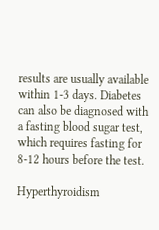results are usually available within 1-3 days. Diabetes can also be diagnosed with a fasting blood sugar test, which requires fasting for 8-12 hours before the test.

Hyperthyroidism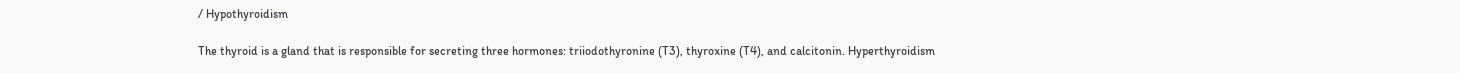/ Hypothyroidism

The thyroid is a gland that is responsible for secreting three hormones: triiodothyronine (T3), thyroxine (T4), and calcitonin. Hyperthyroidism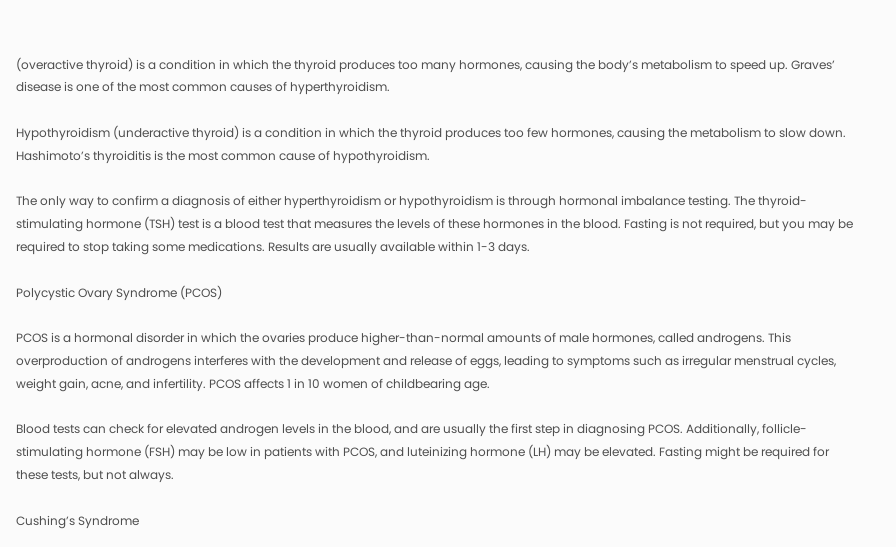(overactive thyroid) is a condition in which the thyroid produces too many hormones, causing the body’s metabolism to speed up. Graves’ disease is one of the most common causes of hyperthyroidism.

Hypothyroidism (underactive thyroid) is a condition in which the thyroid produces too few hormones, causing the metabolism to slow down. Hashimoto’s thyroiditis is the most common cause of hypothyroidism.

The only way to confirm a diagnosis of either hyperthyroidism or hypothyroidism is through hormonal imbalance testing. The thyroid-stimulating hormone (TSH) test is a blood test that measures the levels of these hormones in the blood. Fasting is not required, but you may be required to stop taking some medications. Results are usually available within 1-3 days.

Polycystic Ovary Syndrome (PCOS)

PCOS is a hormonal disorder in which the ovaries produce higher-than-normal amounts of male hormones, called androgens. This overproduction of androgens interferes with the development and release of eggs, leading to symptoms such as irregular menstrual cycles, weight gain, acne, and infertility. PCOS affects 1 in 10 women of childbearing age.

Blood tests can check for elevated androgen levels in the blood, and are usually the first step in diagnosing PCOS. Additionally, follicle-stimulating hormone (FSH) may be low in patients with PCOS, and luteinizing hormone (LH) may be elevated. Fasting might be required for these tests, but not always.

Cushing’s Syndrome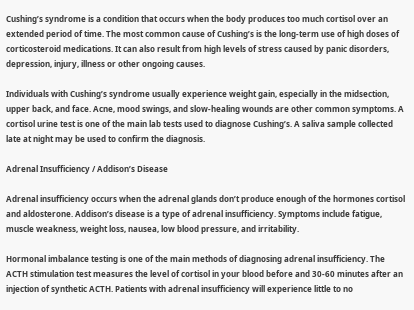Cushing’s syndrome is a condition that occurs when the body produces too much cortisol over an extended period of time. The most common cause of Cushing’s is the long-term use of high doses of corticosteroid medications. It can also result from high levels of stress caused by panic disorders, depression, injury, illness or other ongoing causes.

Individuals with Cushing’s syndrome usually experience weight gain, especially in the midsection, upper back, and face. Acne, mood swings, and slow-healing wounds are other common symptoms. A cortisol urine test is one of the main lab tests used to diagnose Cushing’s. A saliva sample collected late at night may be used to confirm the diagnosis.

Adrenal Insufficiency / Addison’s Disease

Adrenal insufficiency occurs when the adrenal glands don’t produce enough of the hormones cortisol and aldosterone. Addison’s disease is a type of adrenal insufficiency. Symptoms include fatigue, muscle weakness, weight loss, nausea, low blood pressure, and irritability.

Hormonal imbalance testing is one of the main methods of diagnosing adrenal insufficiency. The ACTH stimulation test measures the level of cortisol in your blood before and 30-60 minutes after an injection of synthetic ACTH. Patients with adrenal insufficiency will experience little to no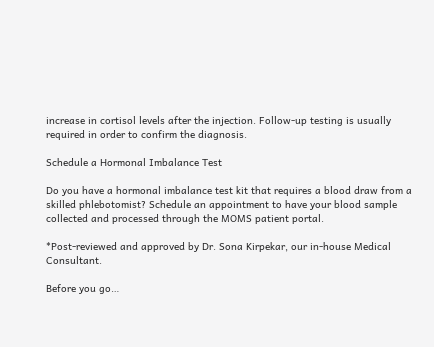increase in cortisol levels after the injection. Follow-up testing is usually required in order to confirm the diagnosis.

Schedule a Hormonal Imbalance Test

Do you have a hormonal imbalance test kit that requires a blood draw from a skilled phlebotomist? Schedule an appointment to have your blood sample collected and processed through the MOMS patient portal.

*Post-reviewed and approved by Dr. Sona Kirpekar, our in-house Medical Consultant.

Before you go…